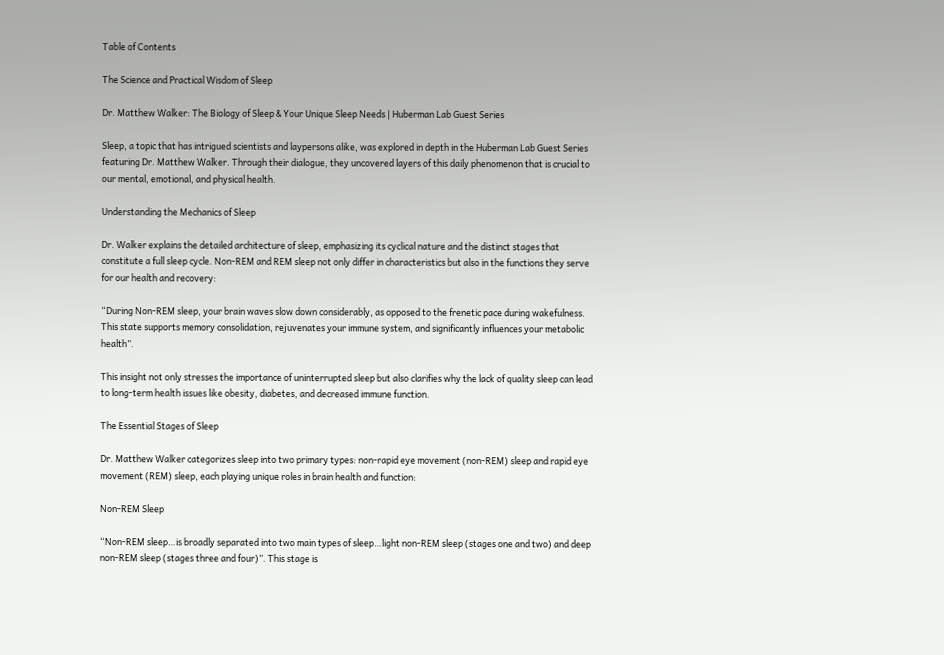Table of Contents

The Science and Practical Wisdom of Sleep

Dr. Matthew Walker: The Biology of Sleep & Your Unique Sleep Needs | Huberman Lab Guest Series

Sleep, a topic that has intrigued scientists and laypersons alike, was explored in depth in the Huberman Lab Guest Series featuring Dr. Matthew Walker. Through their dialogue, they uncovered layers of this daily phenomenon that is crucial to our mental, emotional, and physical health.

Understanding the Mechanics of Sleep

Dr. Walker explains the detailed architecture of sleep, emphasizing its cyclical nature and the distinct stages that constitute a full sleep cycle. Non-REM and REM sleep not only differ in characteristics but also in the functions they serve for our health and recovery:

“During Non-REM sleep, your brain waves slow down considerably, as opposed to the frenetic pace during wakefulness. This state supports memory consolidation, rejuvenates your immune system, and significantly influences your metabolic health”.

This insight not only stresses the importance of uninterrupted sleep but also clarifies why the lack of quality sleep can lead to long-term health issues like obesity, diabetes, and decreased immune function.

The Essential Stages of Sleep

Dr. Matthew Walker categorizes sleep into two primary types: non-rapid eye movement (non-REM) sleep and rapid eye movement (REM) sleep, each playing unique roles in brain health and function:

Non-REM Sleep

“Non-REM sleep…is broadly separated into two main types of sleep…light non-REM sleep (stages one and two) and deep non-REM sleep (stages three and four)”. This stage is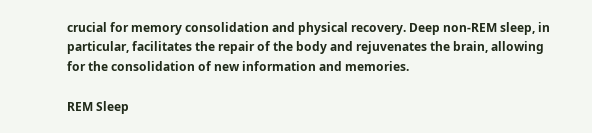crucial for memory consolidation and physical recovery. Deep non-REM sleep, in particular, facilitates the repair of the body and rejuvenates the brain, allowing for the consolidation of new information and memories.

REM Sleep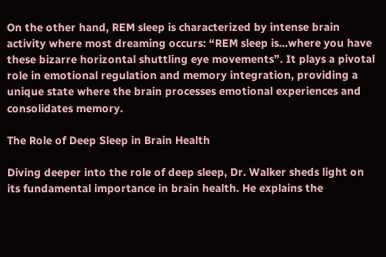On the other hand, REM sleep is characterized by intense brain activity where most dreaming occurs: “REM sleep is…where you have these bizarre horizontal shuttling eye movements”. It plays a pivotal role in emotional regulation and memory integration, providing a unique state where the brain processes emotional experiences and consolidates memory.

The Role of Deep Sleep in Brain Health

Diving deeper into the role of deep sleep, Dr. Walker sheds light on its fundamental importance in brain health. He explains the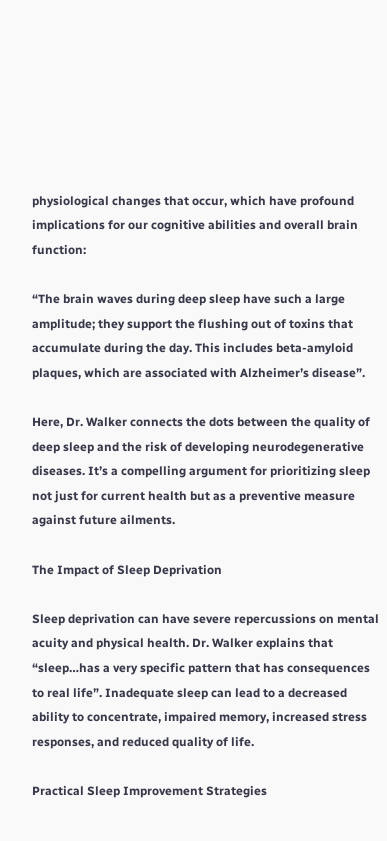physiological changes that occur, which have profound implications for our cognitive abilities and overall brain function:

“The brain waves during deep sleep have such a large amplitude; they support the flushing out of toxins that accumulate during the day. This includes beta-amyloid plaques, which are associated with Alzheimer’s disease”.

Here, Dr. Walker connects the dots between the quality of deep sleep and the risk of developing neurodegenerative diseases. It’s a compelling argument for prioritizing sleep not just for current health but as a preventive measure against future ailments.

The Impact of Sleep Deprivation

Sleep deprivation can have severe repercussions on mental acuity and physical health. Dr. Walker explains that “sleep…has a very specific pattern that has consequences to real life”. Inadequate sleep can lead to a decreased ability to concentrate, impaired memory, increased stress responses, and reduced quality of life.

Practical Sleep Improvement Strategies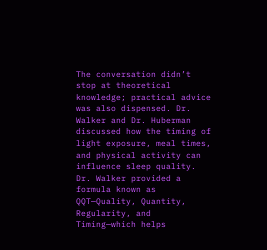The conversation didn’t stop at theoretical knowledge; practical advice was also dispensed. Dr. Walker and Dr. Huberman discussed how the timing of light exposure, meal times, and physical activity can influence sleep quality. Dr. Walker provided a formula known as QQT—Quality, Quantity, Regularity, and Timing—which helps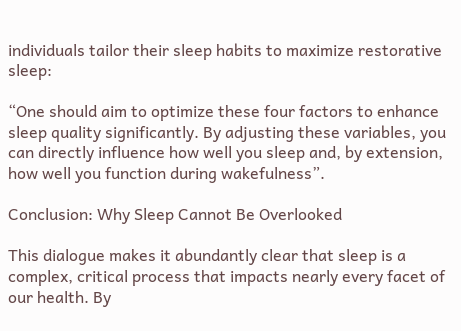individuals tailor their sleep habits to maximize restorative sleep:

“One should aim to optimize these four factors to enhance sleep quality significantly. By adjusting these variables, you can directly influence how well you sleep and, by extension, how well you function during wakefulness”.

Conclusion: Why Sleep Cannot Be Overlooked

This dialogue makes it abundantly clear that sleep is a complex, critical process that impacts nearly every facet of our health. By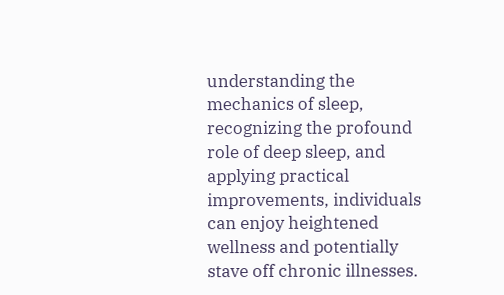understanding the mechanics of sleep, recognizing the profound role of deep sleep, and applying practical improvements, individuals can enjoy heightened wellness and potentially stave off chronic illnesses.